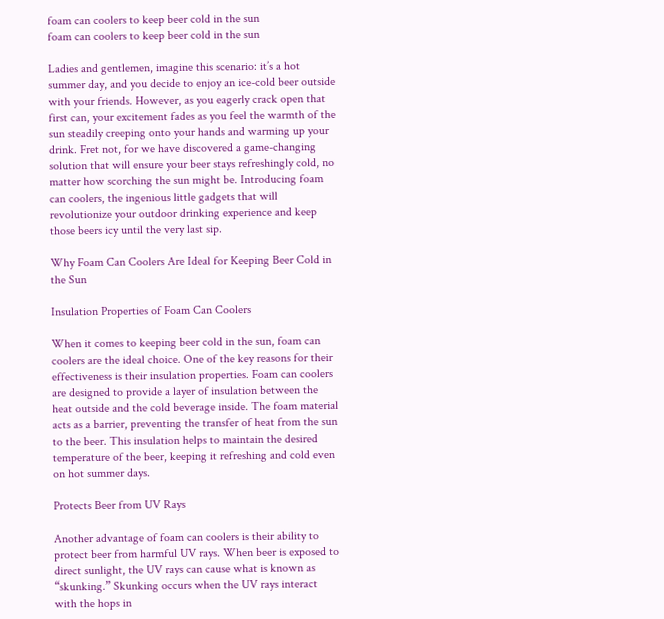foam can coolers to keep beer cold in the sun
foam can coolers to keep beer cold in the sun

Ladies and gentlemen, imagine this scenario: it’s a hot summer day, and you decide to enjoy an ice-cold beer outside with your friends. However, as you eagerly crack open that first can, your excitement fades as you feel the warmth of the sun steadily creeping onto your hands and warming up your drink. Fret not, for we have discovered a game-changing solution that will ensure your beer stays refreshingly cold, no matter how scorching the sun might be. Introducing foam can coolers, the ingenious little gadgets that will revolutionize your outdoor drinking experience and keep those beers icy until the very last sip.

Why Foam Can Coolers Are Ideal for Keeping Beer Cold in the Sun

Insulation Properties of Foam Can Coolers

When it comes to keeping beer cold in the sun, foam can coolers are the ideal choice. One of the key reasons for their effectiveness is their insulation properties. Foam can coolers are designed to provide a layer of insulation between the heat outside and the cold beverage inside. The foam material acts as a barrier, preventing the transfer of heat from the sun to the beer. This insulation helps to maintain the desired temperature of the beer, keeping it refreshing and cold even on hot summer days.

Protects Beer from UV Rays

Another advantage of foam can coolers is their ability to protect beer from harmful UV rays. When beer is exposed to direct sunlight, the UV rays can cause what is known as “skunking.” Skunking occurs when the UV rays interact with the hops in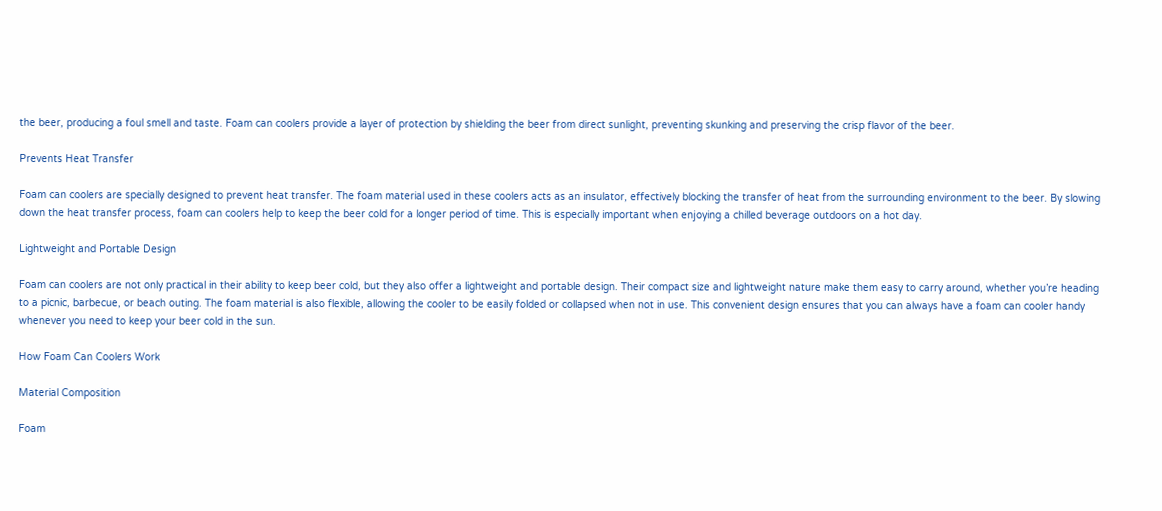the beer, producing a foul smell and taste. Foam can coolers provide a layer of protection by shielding the beer from direct sunlight, preventing skunking and preserving the crisp flavor of the beer.

Prevents Heat Transfer

Foam can coolers are specially designed to prevent heat transfer. The foam material used in these coolers acts as an insulator, effectively blocking the transfer of heat from the surrounding environment to the beer. By slowing down the heat transfer process, foam can coolers help to keep the beer cold for a longer period of time. This is especially important when enjoying a chilled beverage outdoors on a hot day.

Lightweight and Portable Design

Foam can coolers are not only practical in their ability to keep beer cold, but they also offer a lightweight and portable design. Their compact size and lightweight nature make them easy to carry around, whether you’re heading to a picnic, barbecue, or beach outing. The foam material is also flexible, allowing the cooler to be easily folded or collapsed when not in use. This convenient design ensures that you can always have a foam can cooler handy whenever you need to keep your beer cold in the sun.

How Foam Can Coolers Work

Material Composition

Foam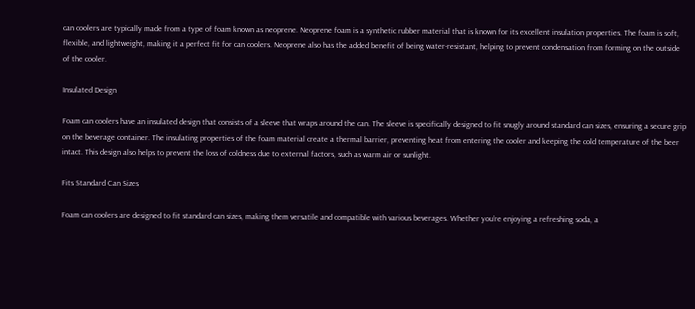can coolers are typically made from a type of foam known as neoprene. Neoprene foam is a synthetic rubber material that is known for its excellent insulation properties. The foam is soft, flexible, and lightweight, making it a perfect fit for can coolers. Neoprene also has the added benefit of being water-resistant, helping to prevent condensation from forming on the outside of the cooler.

Insulated Design

Foam can coolers have an insulated design that consists of a sleeve that wraps around the can. The sleeve is specifically designed to fit snugly around standard can sizes, ensuring a secure grip on the beverage container. The insulating properties of the foam material create a thermal barrier, preventing heat from entering the cooler and keeping the cold temperature of the beer intact. This design also helps to prevent the loss of coldness due to external factors, such as warm air or sunlight.

Fits Standard Can Sizes

Foam can coolers are designed to fit standard can sizes, making them versatile and compatible with various beverages. Whether you’re enjoying a refreshing soda, a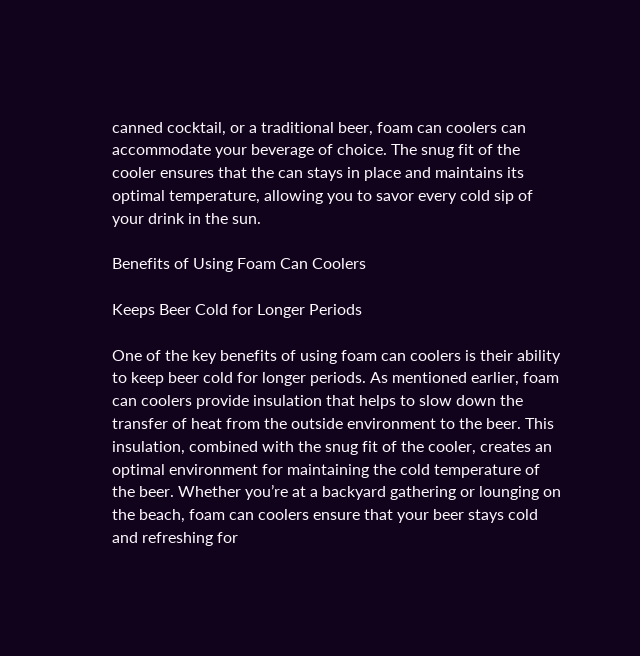canned cocktail, or a traditional beer, foam can coolers can accommodate your beverage of choice. The snug fit of the cooler ensures that the can stays in place and maintains its optimal temperature, allowing you to savor every cold sip of your drink in the sun.

Benefits of Using Foam Can Coolers

Keeps Beer Cold for Longer Periods

One of the key benefits of using foam can coolers is their ability to keep beer cold for longer periods. As mentioned earlier, foam can coolers provide insulation that helps to slow down the transfer of heat from the outside environment to the beer. This insulation, combined with the snug fit of the cooler, creates an optimal environment for maintaining the cold temperature of the beer. Whether you’re at a backyard gathering or lounging on the beach, foam can coolers ensure that your beer stays cold and refreshing for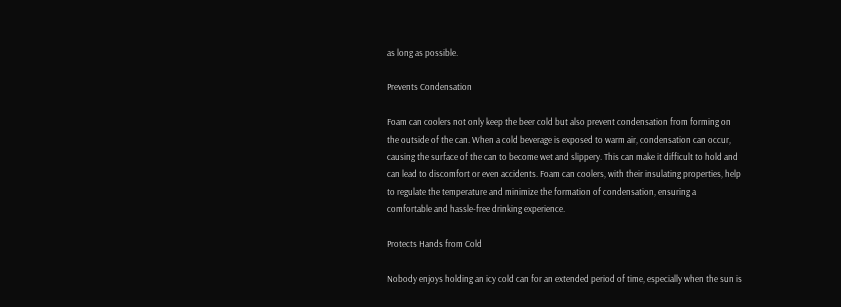as long as possible.

Prevents Condensation

Foam can coolers not only keep the beer cold but also prevent condensation from forming on the outside of the can. When a cold beverage is exposed to warm air, condensation can occur, causing the surface of the can to become wet and slippery. This can make it difficult to hold and can lead to discomfort or even accidents. Foam can coolers, with their insulating properties, help to regulate the temperature and minimize the formation of condensation, ensuring a comfortable and hassle-free drinking experience.

Protects Hands from Cold

Nobody enjoys holding an icy cold can for an extended period of time, especially when the sun is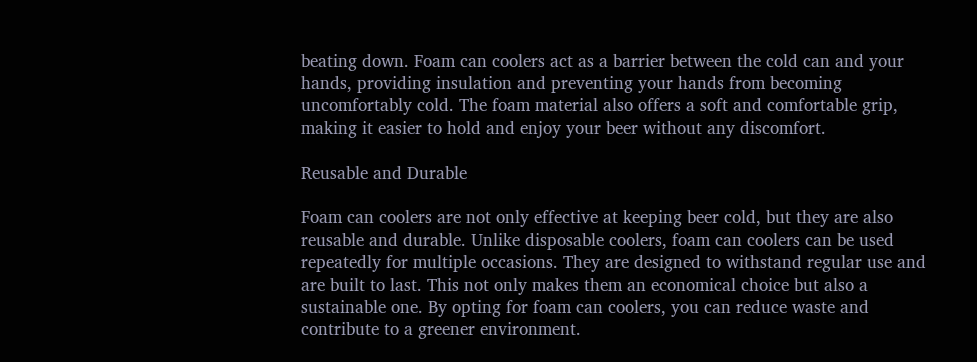beating down. Foam can coolers act as a barrier between the cold can and your hands, providing insulation and preventing your hands from becoming uncomfortably cold. The foam material also offers a soft and comfortable grip, making it easier to hold and enjoy your beer without any discomfort.

Reusable and Durable

Foam can coolers are not only effective at keeping beer cold, but they are also reusable and durable. Unlike disposable coolers, foam can coolers can be used repeatedly for multiple occasions. They are designed to withstand regular use and are built to last. This not only makes them an economical choice but also a sustainable one. By opting for foam can coolers, you can reduce waste and contribute to a greener environment.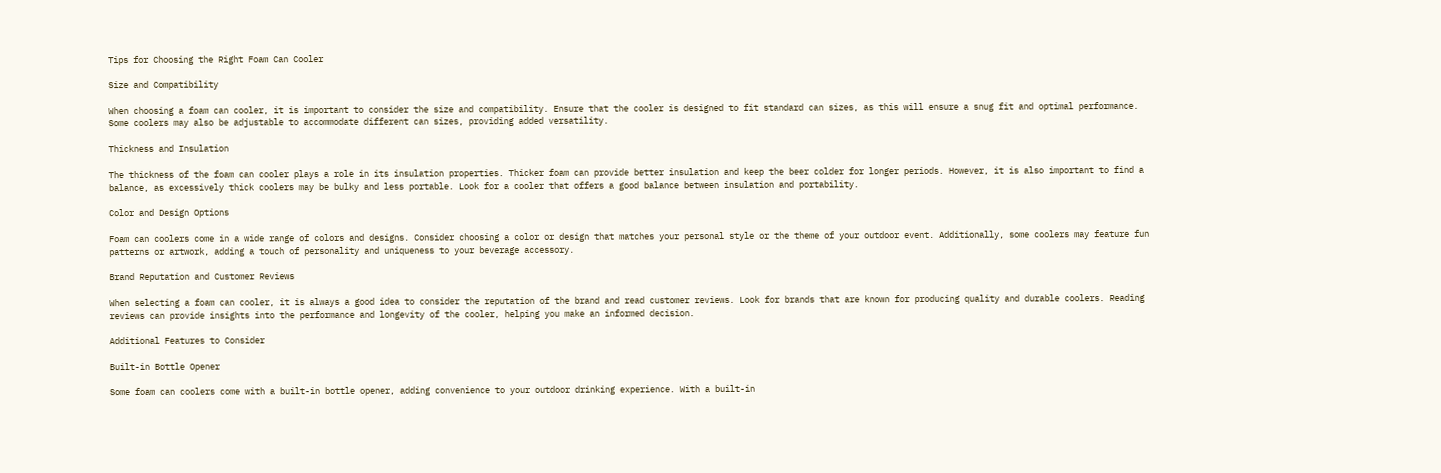Tips for Choosing the Right Foam Can Cooler

Size and Compatibility

When choosing a foam can cooler, it is important to consider the size and compatibility. Ensure that the cooler is designed to fit standard can sizes, as this will ensure a snug fit and optimal performance. Some coolers may also be adjustable to accommodate different can sizes, providing added versatility.

Thickness and Insulation

The thickness of the foam can cooler plays a role in its insulation properties. Thicker foam can provide better insulation and keep the beer colder for longer periods. However, it is also important to find a balance, as excessively thick coolers may be bulky and less portable. Look for a cooler that offers a good balance between insulation and portability.

Color and Design Options

Foam can coolers come in a wide range of colors and designs. Consider choosing a color or design that matches your personal style or the theme of your outdoor event. Additionally, some coolers may feature fun patterns or artwork, adding a touch of personality and uniqueness to your beverage accessory.

Brand Reputation and Customer Reviews

When selecting a foam can cooler, it is always a good idea to consider the reputation of the brand and read customer reviews. Look for brands that are known for producing quality and durable coolers. Reading reviews can provide insights into the performance and longevity of the cooler, helping you make an informed decision.

Additional Features to Consider

Built-in Bottle Opener

Some foam can coolers come with a built-in bottle opener, adding convenience to your outdoor drinking experience. With a built-in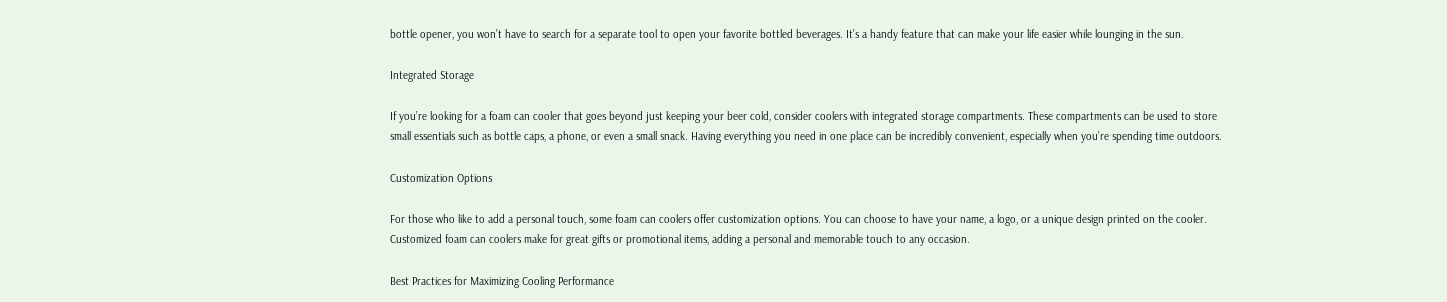bottle opener, you won’t have to search for a separate tool to open your favorite bottled beverages. It’s a handy feature that can make your life easier while lounging in the sun.

Integrated Storage

If you’re looking for a foam can cooler that goes beyond just keeping your beer cold, consider coolers with integrated storage compartments. These compartments can be used to store small essentials such as bottle caps, a phone, or even a small snack. Having everything you need in one place can be incredibly convenient, especially when you’re spending time outdoors.

Customization Options

For those who like to add a personal touch, some foam can coolers offer customization options. You can choose to have your name, a logo, or a unique design printed on the cooler. Customized foam can coolers make for great gifts or promotional items, adding a personal and memorable touch to any occasion.

Best Practices for Maximizing Cooling Performance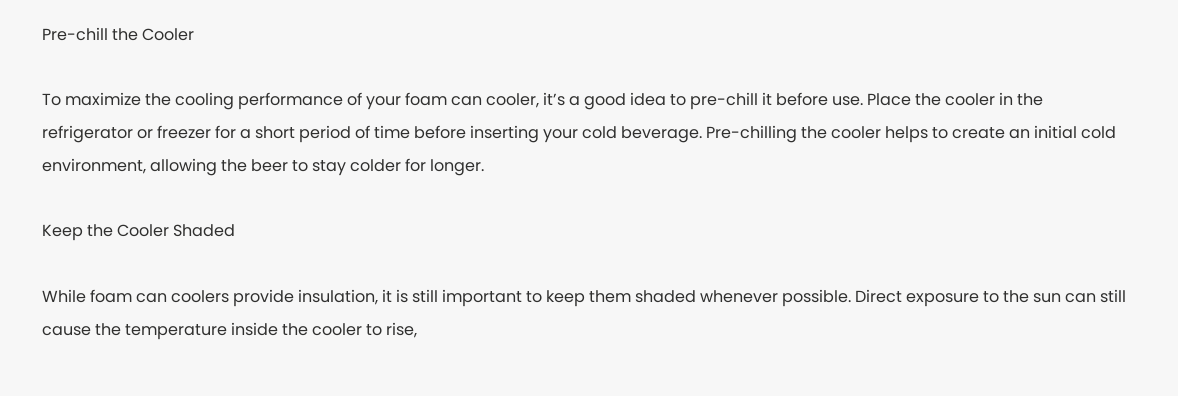Pre-chill the Cooler

To maximize the cooling performance of your foam can cooler, it’s a good idea to pre-chill it before use. Place the cooler in the refrigerator or freezer for a short period of time before inserting your cold beverage. Pre-chilling the cooler helps to create an initial cold environment, allowing the beer to stay colder for longer.

Keep the Cooler Shaded

While foam can coolers provide insulation, it is still important to keep them shaded whenever possible. Direct exposure to the sun can still cause the temperature inside the cooler to rise,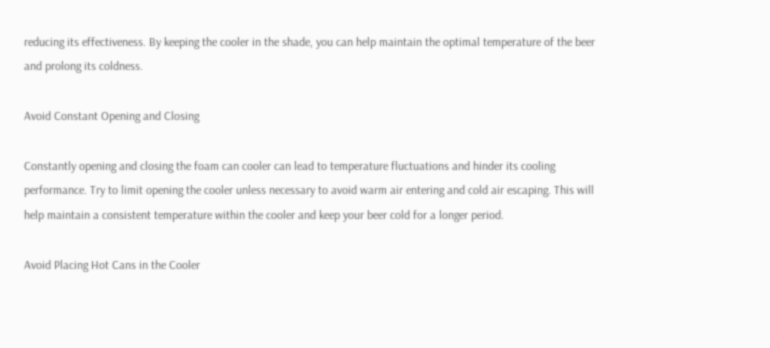reducing its effectiveness. By keeping the cooler in the shade, you can help maintain the optimal temperature of the beer and prolong its coldness.

Avoid Constant Opening and Closing

Constantly opening and closing the foam can cooler can lead to temperature fluctuations and hinder its cooling performance. Try to limit opening the cooler unless necessary to avoid warm air entering and cold air escaping. This will help maintain a consistent temperature within the cooler and keep your beer cold for a longer period.

Avoid Placing Hot Cans in the Cooler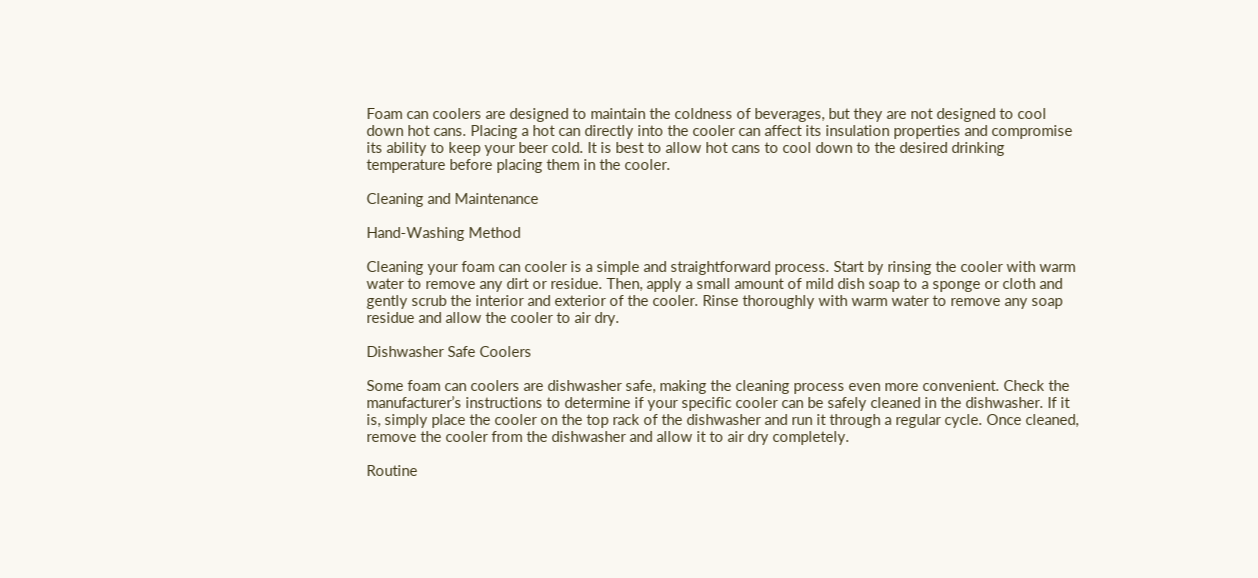Foam can coolers are designed to maintain the coldness of beverages, but they are not designed to cool down hot cans. Placing a hot can directly into the cooler can affect its insulation properties and compromise its ability to keep your beer cold. It is best to allow hot cans to cool down to the desired drinking temperature before placing them in the cooler.

Cleaning and Maintenance

Hand-Washing Method

Cleaning your foam can cooler is a simple and straightforward process. Start by rinsing the cooler with warm water to remove any dirt or residue. Then, apply a small amount of mild dish soap to a sponge or cloth and gently scrub the interior and exterior of the cooler. Rinse thoroughly with warm water to remove any soap residue and allow the cooler to air dry.

Dishwasher Safe Coolers

Some foam can coolers are dishwasher safe, making the cleaning process even more convenient. Check the manufacturer’s instructions to determine if your specific cooler can be safely cleaned in the dishwasher. If it is, simply place the cooler on the top rack of the dishwasher and run it through a regular cycle. Once cleaned, remove the cooler from the dishwasher and allow it to air dry completely.

Routine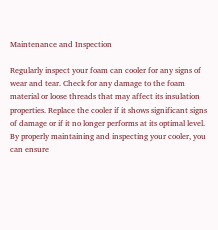Maintenance and Inspection

Regularly inspect your foam can cooler for any signs of wear and tear. Check for any damage to the foam material or loose threads that may affect its insulation properties. Replace the cooler if it shows significant signs of damage or if it no longer performs at its optimal level. By properly maintaining and inspecting your cooler, you can ensure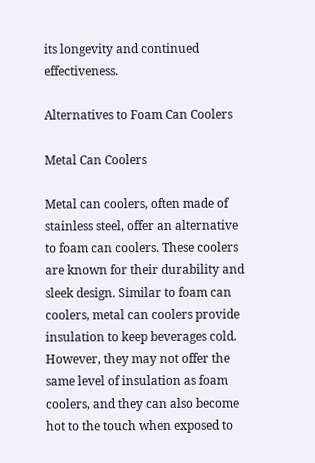its longevity and continued effectiveness.

Alternatives to Foam Can Coolers

Metal Can Coolers

Metal can coolers, often made of stainless steel, offer an alternative to foam can coolers. These coolers are known for their durability and sleek design. Similar to foam can coolers, metal can coolers provide insulation to keep beverages cold. However, they may not offer the same level of insulation as foam coolers, and they can also become hot to the touch when exposed to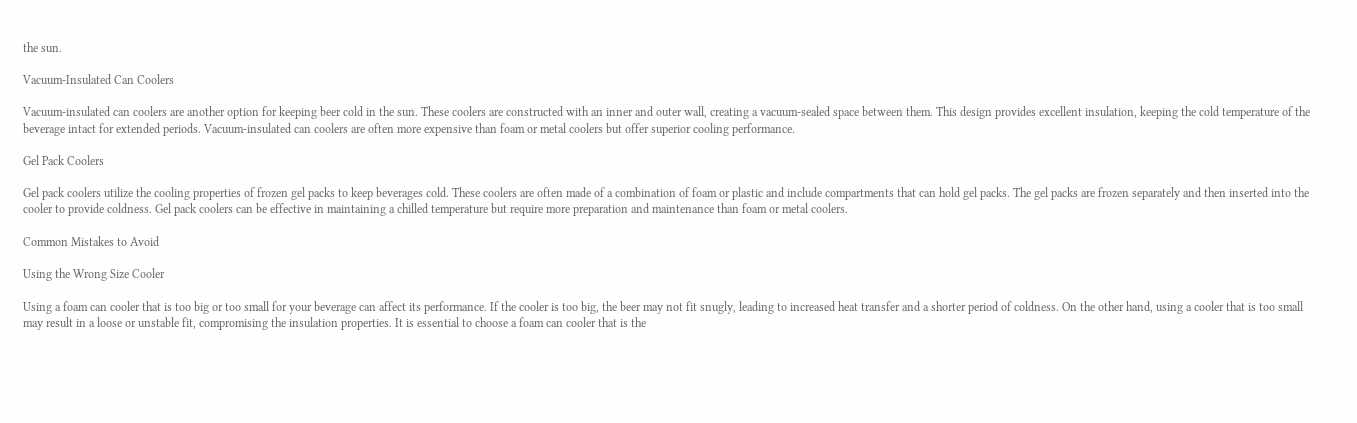the sun.

Vacuum-Insulated Can Coolers

Vacuum-insulated can coolers are another option for keeping beer cold in the sun. These coolers are constructed with an inner and outer wall, creating a vacuum-sealed space between them. This design provides excellent insulation, keeping the cold temperature of the beverage intact for extended periods. Vacuum-insulated can coolers are often more expensive than foam or metal coolers but offer superior cooling performance.

Gel Pack Coolers

Gel pack coolers utilize the cooling properties of frozen gel packs to keep beverages cold. These coolers are often made of a combination of foam or plastic and include compartments that can hold gel packs. The gel packs are frozen separately and then inserted into the cooler to provide coldness. Gel pack coolers can be effective in maintaining a chilled temperature but require more preparation and maintenance than foam or metal coolers.

Common Mistakes to Avoid

Using the Wrong Size Cooler

Using a foam can cooler that is too big or too small for your beverage can affect its performance. If the cooler is too big, the beer may not fit snugly, leading to increased heat transfer and a shorter period of coldness. On the other hand, using a cooler that is too small may result in a loose or unstable fit, compromising the insulation properties. It is essential to choose a foam can cooler that is the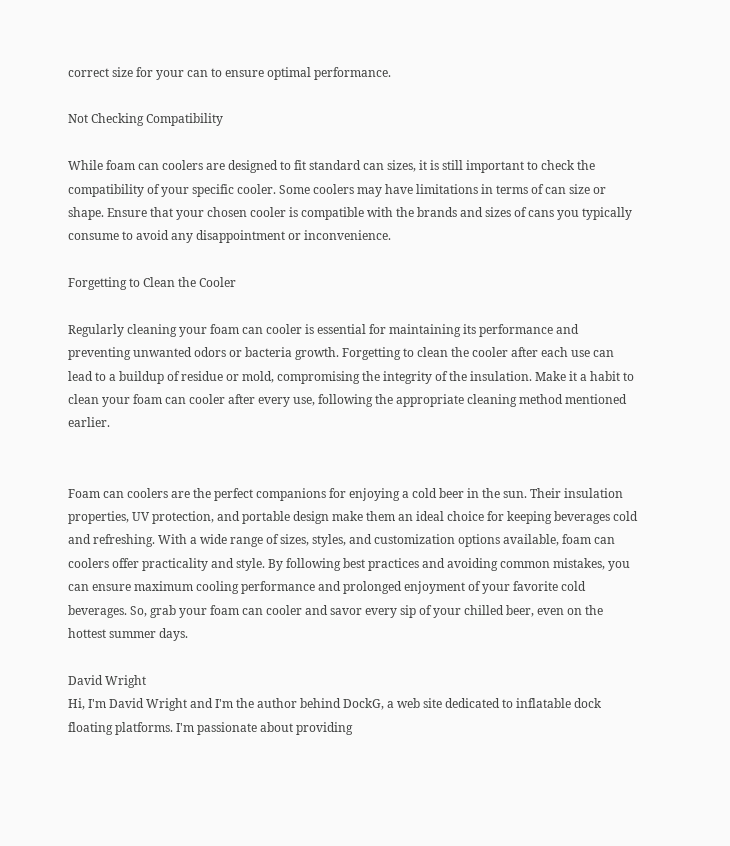correct size for your can to ensure optimal performance.

Not Checking Compatibility

While foam can coolers are designed to fit standard can sizes, it is still important to check the compatibility of your specific cooler. Some coolers may have limitations in terms of can size or shape. Ensure that your chosen cooler is compatible with the brands and sizes of cans you typically consume to avoid any disappointment or inconvenience.

Forgetting to Clean the Cooler

Regularly cleaning your foam can cooler is essential for maintaining its performance and preventing unwanted odors or bacteria growth. Forgetting to clean the cooler after each use can lead to a buildup of residue or mold, compromising the integrity of the insulation. Make it a habit to clean your foam can cooler after every use, following the appropriate cleaning method mentioned earlier.


Foam can coolers are the perfect companions for enjoying a cold beer in the sun. Their insulation properties, UV protection, and portable design make them an ideal choice for keeping beverages cold and refreshing. With a wide range of sizes, styles, and customization options available, foam can coolers offer practicality and style. By following best practices and avoiding common mistakes, you can ensure maximum cooling performance and prolonged enjoyment of your favorite cold beverages. So, grab your foam can cooler and savor every sip of your chilled beer, even on the hottest summer days.

David Wright
Hi, I'm David Wright and I'm the author behind DockG, a web site dedicated to inflatable dock floating platforms. I'm passionate about providing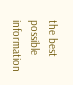the best possible information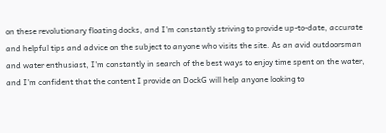on these revolutionary floating docks, and I'm constantly striving to provide up-to-date, accurate and helpful tips and advice on the subject to anyone who visits the site. As an avid outdoorsman and water enthusiast, I'm constantly in search of the best ways to enjoy time spent on the water, and I'm confident that the content I provide on DockG will help anyone looking to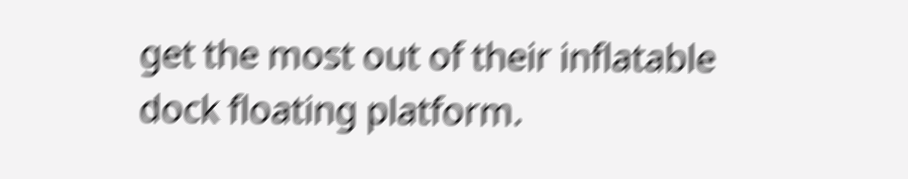get the most out of their inflatable dock floating platform.